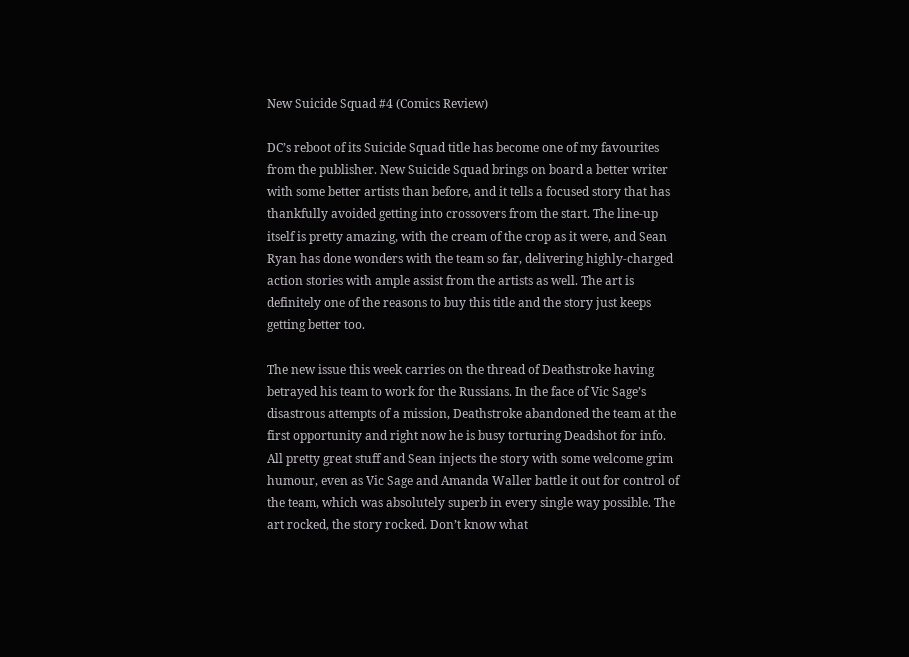New Suicide Squad #4 (Comics Review)

DC’s reboot of its Suicide Squad title has become one of my favourites from the publisher. New Suicide Squad brings on board a better writer with some better artists than before, and it tells a focused story that has thankfully avoided getting into crossovers from the start. The line-up itself is pretty amazing, with the cream of the crop as it were, and Sean Ryan has done wonders with the team so far, delivering highly-charged action stories with ample assist from the artists as well. The art is definitely one of the reasons to buy this title and the story just keeps getting better too.

The new issue this week carries on the thread of Deathstroke having betrayed his team to work for the Russians. In the face of Vic Sage’s disastrous attempts of a mission, Deathstroke abandoned the team at the first opportunity and right now he is busy torturing Deadshot for info. All pretty great stuff and Sean injects the story with some welcome grim humour, even as Vic Sage and Amanda Waller battle it out for control of the team, which was absolutely superb in every single way possible. The art rocked, the story rocked. Don’t know what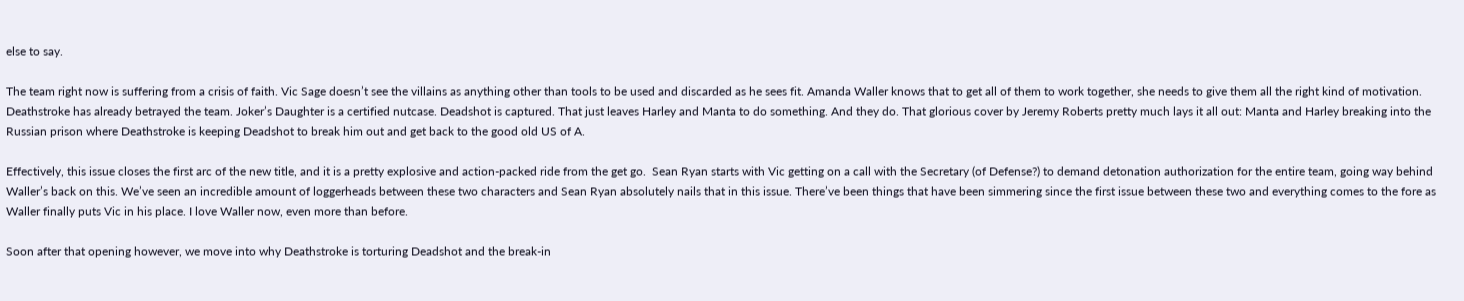else to say.

The team right now is suffering from a crisis of faith. Vic Sage doesn’t see the villains as anything other than tools to be used and discarded as he sees fit. Amanda Waller knows that to get all of them to work together, she needs to give them all the right kind of motivation. Deathstroke has already betrayed the team. Joker’s Daughter is a certified nutcase. Deadshot is captured. That just leaves Harley and Manta to do something. And they do. That glorious cover by Jeremy Roberts pretty much lays it all out: Manta and Harley breaking into the Russian prison where Deathstroke is keeping Deadshot to break him out and get back to the good old US of A.

Effectively, this issue closes the first arc of the new title, and it is a pretty explosive and action-packed ride from the get go.  Sean Ryan starts with Vic getting on a call with the Secretary (of Defense?) to demand detonation authorization for the entire team, going way behind Waller’s back on this. We’ve seen an incredible amount of loggerheads between these two characters and Sean Ryan absolutely nails that in this issue. There’ve been things that have been simmering since the first issue between these two and everything comes to the fore as Waller finally puts Vic in his place. I love Waller now, even more than before.

Soon after that opening however, we move into why Deathstroke is torturing Deadshot and the break-in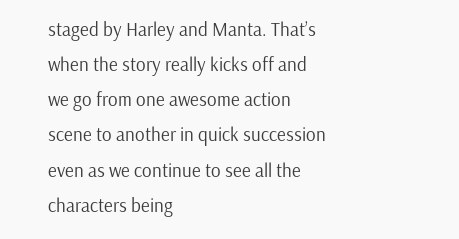staged by Harley and Manta. That’s when the story really kicks off and we go from one awesome action scene to another in quick succession even as we continue to see all the characters being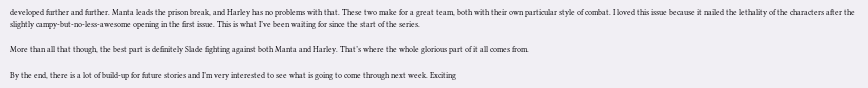developed further and further. Manta leads the prison break, and Harley has no problems with that. These two make for a great team, both with their own particular style of combat. I loved this issue because it nailed the lethality of the characters after the slightly campy-but-no-less-awesome opening in the first issue. This is what I’ve been waiting for since the start of the series.

More than all that though, the best part is definitely Slade fighting against both Manta and Harley. That’s where the whole glorious part of it all comes from.

By the end, there is a lot of build-up for future stories and I’m very interested to see what is going to come through next week. Exciting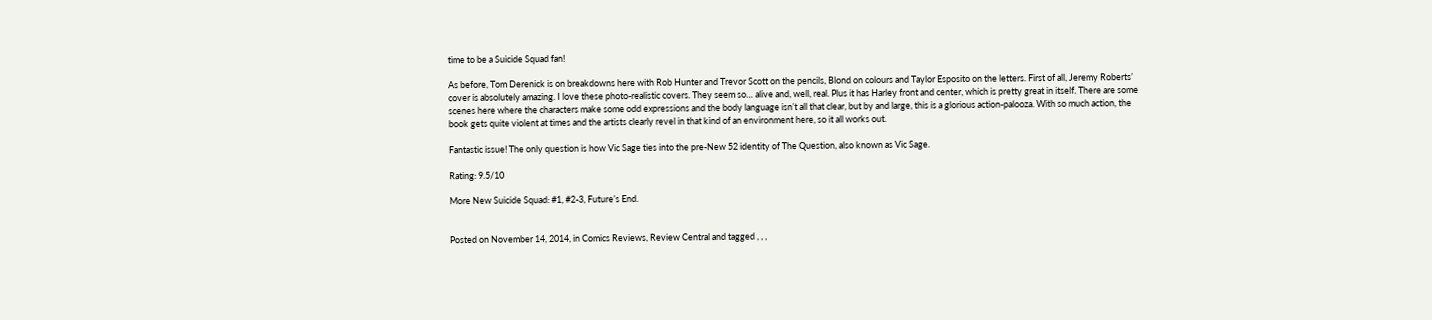time to be a Suicide Squad fan!

As before, Tom Derenick is on breakdowns here with Rob Hunter and Trevor Scott on the pencils, Blond on colours and Taylor Esposito on the letters. First of all, Jeremy Roberts’ cover is absolutely amazing. I love these photo-realistic covers. They seem so… alive and, well, real. Plus it has Harley front and center, which is pretty great in itself. There are some scenes here where the characters make some odd expressions and the body language isn’t all that clear, but by and large, this is a glorious action-palooza. With so much action, the book gets quite violent at times and the artists clearly revel in that kind of an environment here, so it all works out.

Fantastic issue! The only question is how Vic Sage ties into the pre-New 52 identity of The Question, also known as Vic Sage.

Rating: 9.5/10

More New Suicide Squad: #1, #2-3, Future’s End.


Posted on November 14, 2014, in Comics Reviews, Review Central and tagged , , ,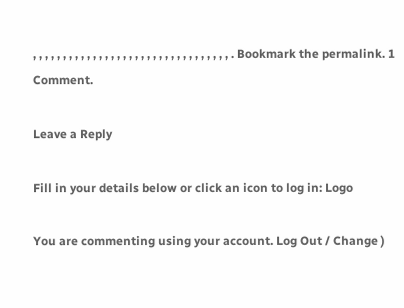, , , , , , , , , , , , , , , , , , , , , , , , , , , , , , , , , . Bookmark the permalink. 1 Comment.

Leave a Reply

Fill in your details below or click an icon to log in: Logo

You are commenting using your account. Log Out / Change )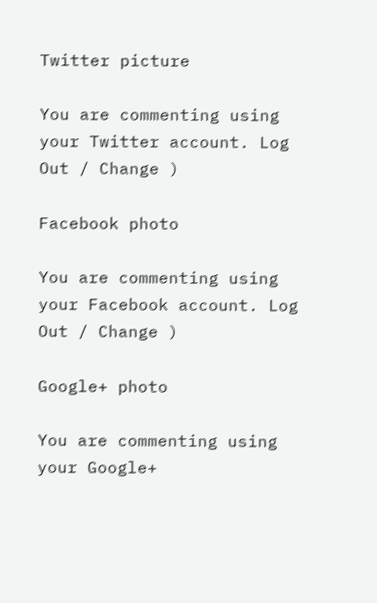Twitter picture

You are commenting using your Twitter account. Log Out / Change )

Facebook photo

You are commenting using your Facebook account. Log Out / Change )

Google+ photo

You are commenting using your Google+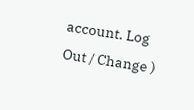account. Log Out / Change )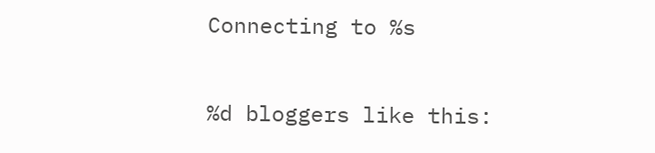Connecting to %s

%d bloggers like this: